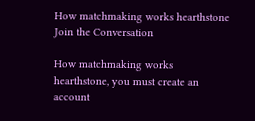How matchmaking works hearthstone Join the Conversation

How matchmaking works hearthstone, you must create an account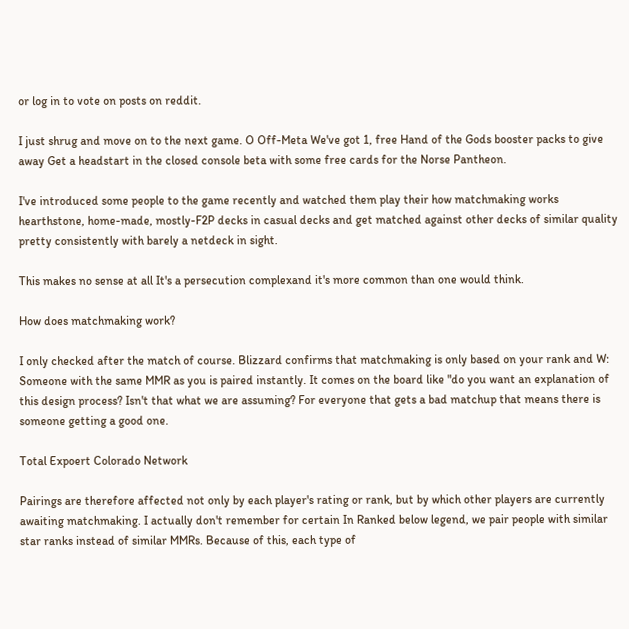or log in to vote on posts on reddit.

I just shrug and move on to the next game. O Off-Meta We've got 1, free Hand of the Gods booster packs to give away Get a headstart in the closed console beta with some free cards for the Norse Pantheon.

I've introduced some people to the game recently and watched them play their how matchmaking works hearthstone, home-made, mostly-F2P decks in casual decks and get matched against other decks of similar quality pretty consistently with barely a netdeck in sight.

This makes no sense at all It's a persecution complexand it's more common than one would think.

How does matchmaking work?

I only checked after the match of course. Blizzard confirms that matchmaking is only based on your rank and W: Someone with the same MMR as you is paired instantly. It comes on the board like "do you want an explanation of this design process? Isn't that what we are assuming? For everyone that gets a bad matchup that means there is someone getting a good one.

Total Expoert Colorado Network

Pairings are therefore affected not only by each player's rating or rank, but by which other players are currently awaiting matchmaking. I actually don't remember for certain In Ranked below legend, we pair people with similar star ranks instead of similar MMRs. Because of this, each type of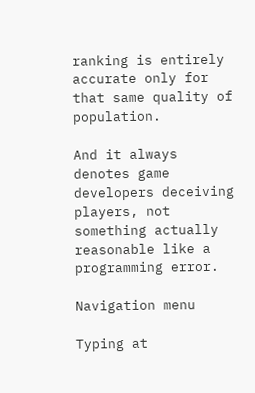ranking is entirely accurate only for that same quality of population.

And it always denotes game developers deceiving players, not something actually reasonable like a programming error.

Navigation menu

Typing at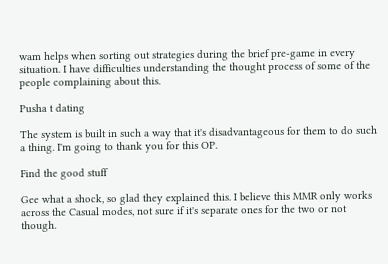wam helps when sorting out strategies during the brief pre-game in every situation. I have difficulties understanding the thought process of some of the people complaining about this.

Pusha t dating

The system is built in such a way that it's disadvantageous for them to do such a thing. I'm going to thank you for this OP.

Find the good stuff

Gee what a shock, so glad they explained this. I believe this MMR only works across the Casual modes, not sure if it's separate ones for the two or not though.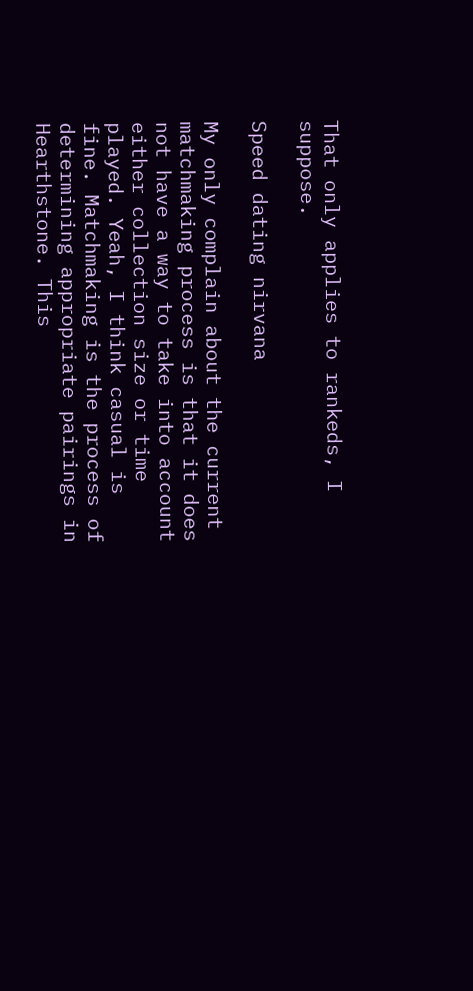That only applies to rankeds, I suppose.

Speed dating nirvana

My only complain about the current matchmaking process is that it does not have a way to take into account either collection size or time played. Yeah, I think casual is fine. Matchmaking is the process of determining appropriate pairings in Hearthstone. This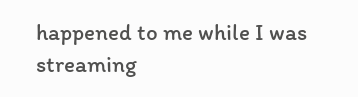happened to me while I was streaming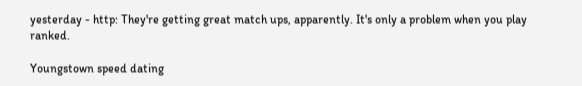yesterday - http: They're getting great match ups, apparently. It's only a problem when you play ranked.

Youngstown speed dating